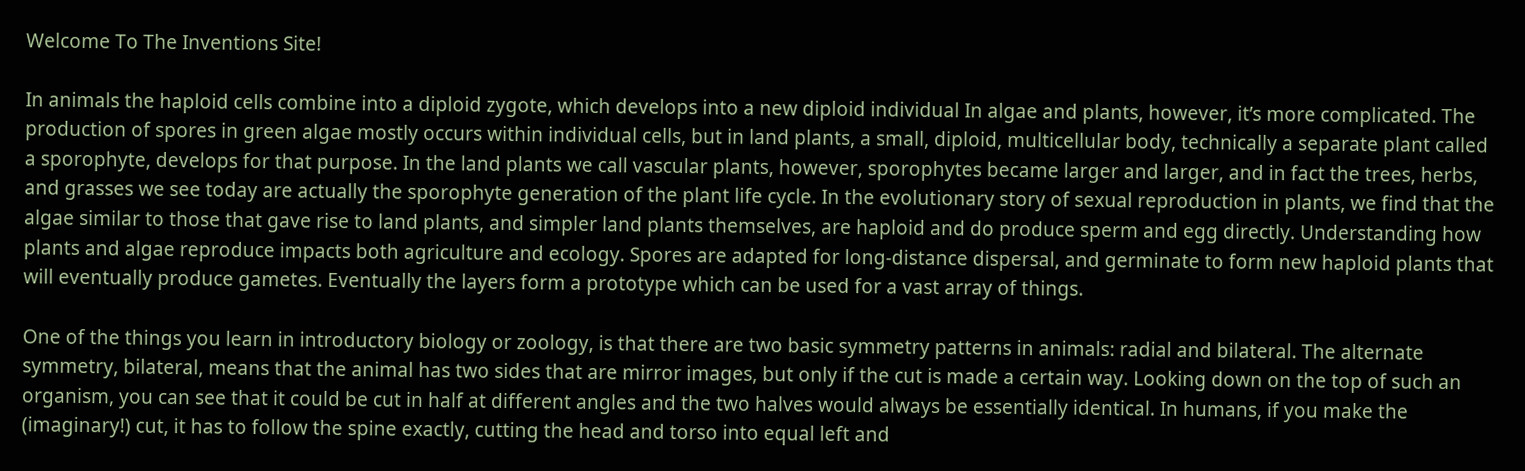Welcome To The Inventions Site!

In animals the haploid cells combine into a diploid zygote, which develops into a new diploid individual In algae and plants, however, it’s more complicated. The production of spores in green algae mostly occurs within individual cells, but in land plants, a small, diploid, multicellular body, technically a separate plant called a sporophyte, develops for that purpose. In the land plants we call vascular plants, however, sporophytes became larger and larger, and in fact the trees, herbs, and grasses we see today are actually the sporophyte generation of the plant life cycle. In the evolutionary story of sexual reproduction in plants, we find that the algae similar to those that gave rise to land plants, and simpler land plants themselves, are haploid and do produce sperm and egg directly. Understanding how plants and algae reproduce impacts both agriculture and ecology. Spores are adapted for long-distance dispersal, and germinate to form new haploid plants that will eventually produce gametes. Eventually the layers form a prototype which can be used for a vast array of things.

One of the things you learn in introductory biology or zoology, is that there are two basic symmetry patterns in animals: radial and bilateral. The alternate symmetry, bilateral, means that the animal has two sides that are mirror images, but only if the cut is made a certain way. Looking down on the top of such an organism, you can see that it could be cut in half at different angles and the two halves would always be essentially identical. In humans, if you make the (imaginary!) cut, it has to follow the spine exactly, cutting the head and torso into equal left and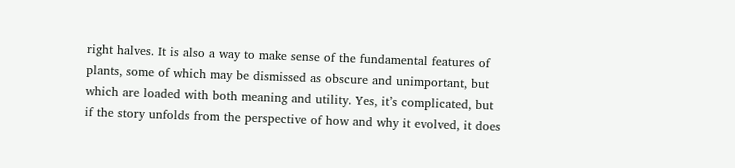right halves. It is also a way to make sense of the fundamental features of plants, some of which may be dismissed as obscure and unimportant, but which are loaded with both meaning and utility. Yes, it’s complicated, but if the story unfolds from the perspective of how and why it evolved, it does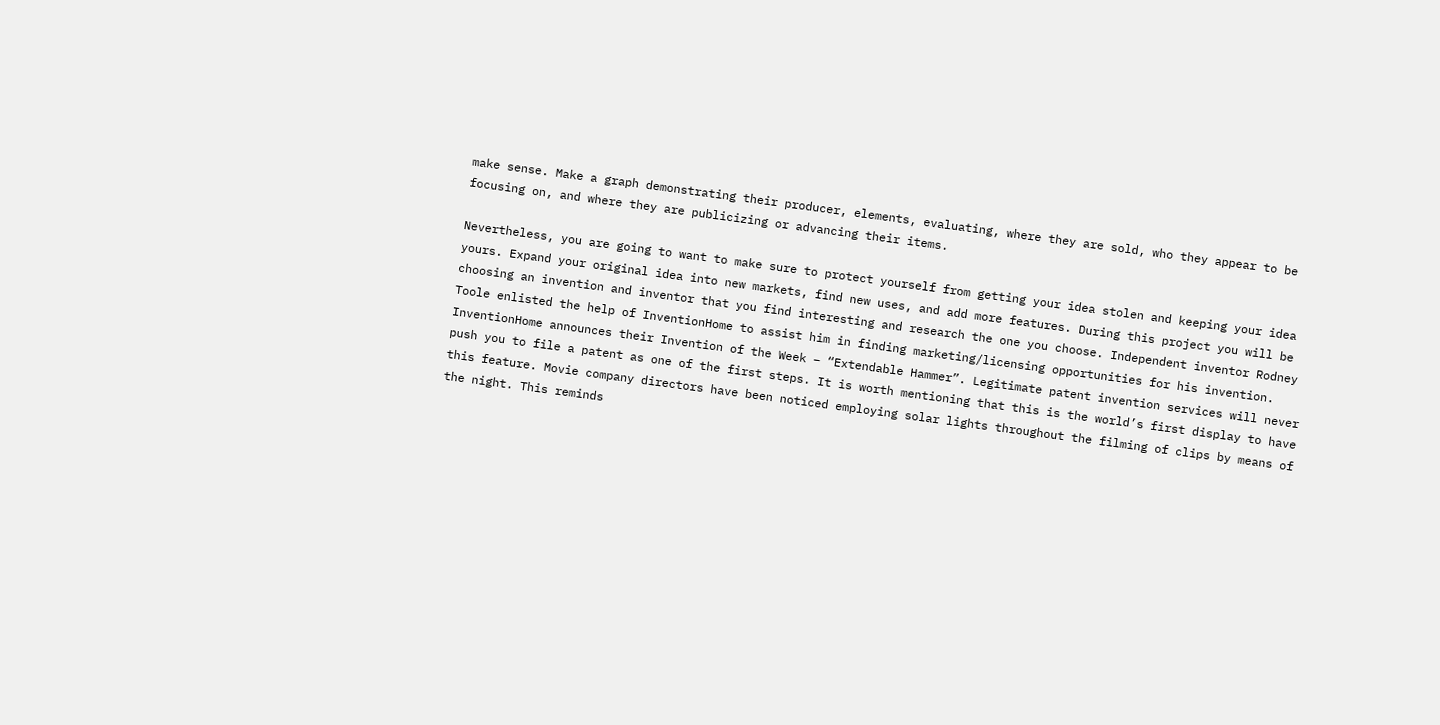make sense. Make a graph demonstrating their producer, elements, evaluating, where they are sold, who they appear to be focusing on, and where they are publicizing or advancing their items.

Nevertheless, you are going to want to make sure to protect yourself from getting your idea stolen and keeping your idea yours. Expand your original idea into new markets, find new uses, and add more features. During this project you will be choosing an invention and inventor that you find interesting and research the one you choose. Independent inventor Rodney Toole enlisted the help of InventionHome to assist him in finding marketing/licensing opportunities for his invention. InventionHome announces their Invention of the Week – “Extendable Hammer”. Legitimate patent invention services will never push you to file a patent as one of the first steps. It is worth mentioning that this is the world’s first display to have this feature. Movie company directors have been noticed employing solar lights throughout the filming of clips by means of the night. This reminds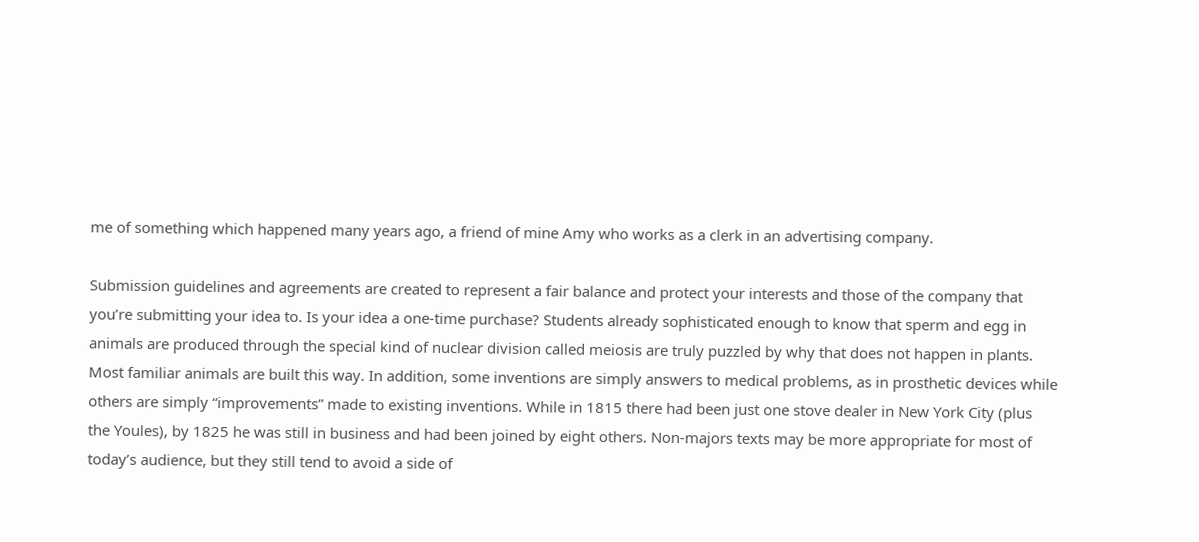me of something which happened many years ago, a friend of mine Amy who works as a clerk in an advertising company.

Submission guidelines and agreements are created to represent a fair balance and protect your interests and those of the company that you’re submitting your idea to. Is your idea a one-time purchase? Students already sophisticated enough to know that sperm and egg in animals are produced through the special kind of nuclear division called meiosis are truly puzzled by why that does not happen in plants. Most familiar animals are built this way. In addition, some inventions are simply answers to medical problems, as in prosthetic devices while others are simply “improvements” made to existing inventions. While in 1815 there had been just one stove dealer in New York City (plus the Youles), by 1825 he was still in business and had been joined by eight others. Non-majors texts may be more appropriate for most of today’s audience, but they still tend to avoid a side of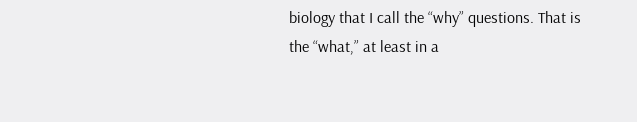biology that I call the “why” questions. That is the “what,” at least in a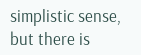simplistic sense, but there is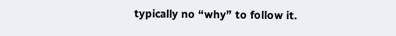typically no “why” to follow it.